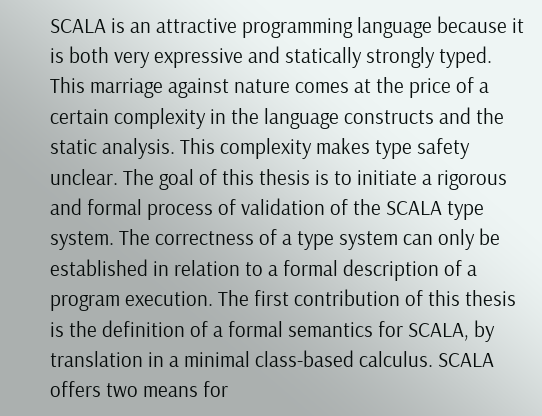SCALA is an attractive programming language because it is both very expressive and statically strongly typed. This marriage against nature comes at the price of a certain complexity in the language constructs and the static analysis. This complexity makes type safety unclear. The goal of this thesis is to initiate a rigorous and formal process of validation of the SCALA type system. The correctness of a type system can only be established in relation to a formal description of a program execution. The first contribution of this thesis is the definition of a formal semantics for SCALA, by translation in a minimal class-based calculus. SCALA offers two means for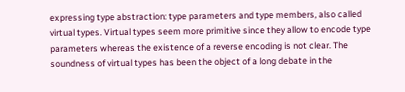expressing type abstraction: type parameters and type members, also called virtual types. Virtual types seem more primitive since they allow to encode type parameters whereas the existence of a reverse encoding is not clear. The soundness of virtual types has been the object of a long debate in the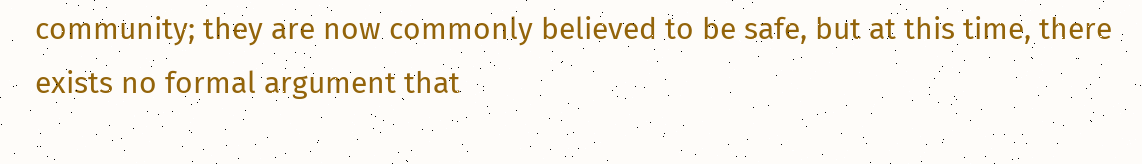community; they are now commonly believed to be safe, but at this time, there exists no formal argument that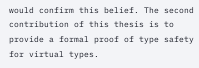would confirm this belief. The second contribution of this thesis is to provide a formal proof of type safety for virtual types.